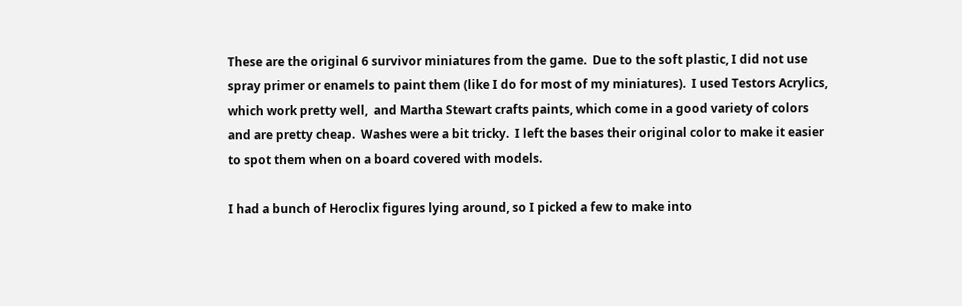These are the original 6 survivor miniatures from the game.  Due to the soft plastic, I did not use spray primer or enamels to paint them (like I do for most of my miniatures).  I used Testors Acrylics, which work pretty well,  and Martha Stewart crafts paints, which come in a good variety of colors and are pretty cheap.  Washes were a bit tricky.  I left the bases their original color to make it easier to spot them when on a board covered with models.

I had a bunch of Heroclix figures lying around, so I picked a few to make into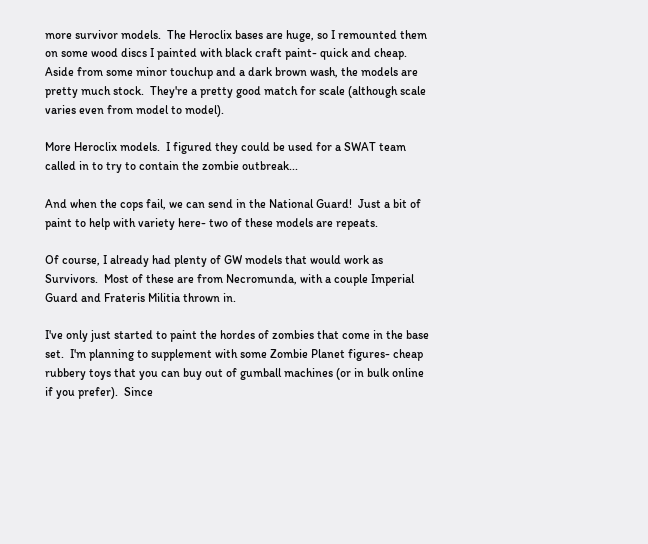more survivor models.  The Heroclix bases are huge, so I remounted them on some wood discs I painted with black craft paint- quick and cheap.   Aside from some minor touchup and a dark brown wash, the models are pretty much stock.  They're a pretty good match for scale (although scale varies even from model to model).

More Heroclix models.  I figured they could be used for a SWAT team called in to try to contain the zombie outbreak...

And when the cops fail, we can send in the National Guard!  Just a bit of paint to help with variety here- two of these models are repeats.

Of course, I already had plenty of GW models that would work as Survivors.  Most of these are from Necromunda, with a couple Imperial Guard and Frateris Militia thrown in.

I've only just started to paint the hordes of zombies that come in the base set.  I'm planning to supplement with some Zombie Planet figures- cheap rubbery toys that you can buy out of gumball machines (or in bulk online if you prefer).  Since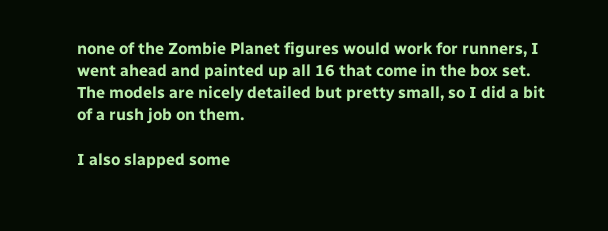none of the Zombie Planet figures would work for runners, I went ahead and painted up all 16 that come in the box set.  The models are nicely detailed but pretty small, so I did a bit of a rush job on them.

I also slapped some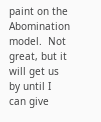paint on the Abomination model.  Not great, but it will get us by until I can give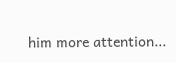him more attention...